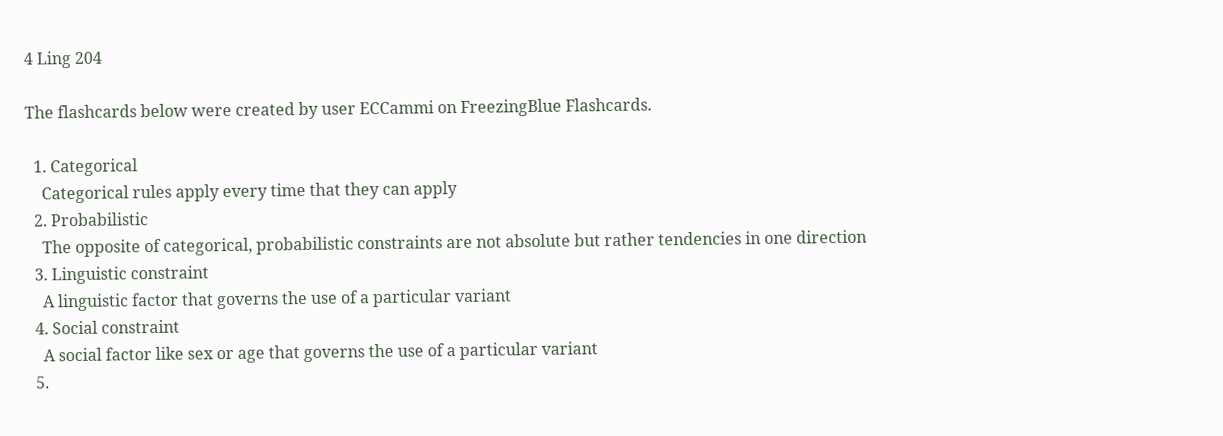4 Ling 204

The flashcards below were created by user ECCammi on FreezingBlue Flashcards.

  1. Categorical
    Categorical rules apply every time that they can apply
  2. Probabilistic
    The opposite of categorical, probabilistic constraints are not absolute but rather tendencies in one direction
  3. Linguistic constraint
    A linguistic factor that governs the use of a particular variant
  4. Social constraint
    A social factor like sex or age that governs the use of a particular variant
  5.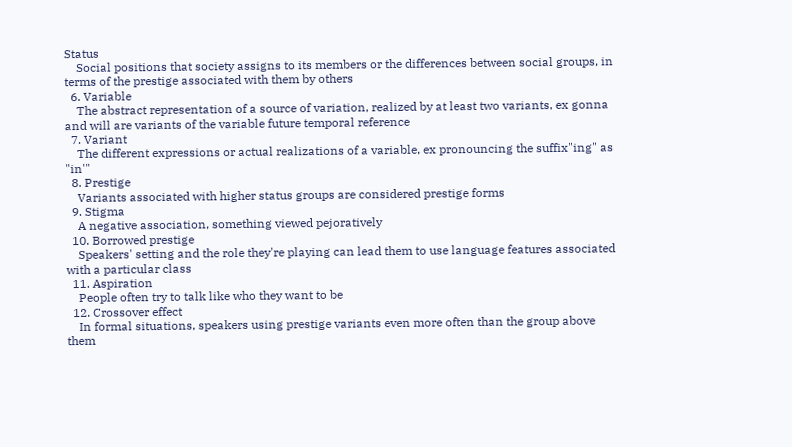Status
    Social positions that society assigns to its members or the differences between social groups, in terms of the prestige associated with them by others
  6. Variable
    The abstract representation of a source of variation, realized by at least two variants, ex gonna and will are variants of the variable future temporal reference
  7. Variant
    The different expressions or actual realizations of a variable, ex pronouncing the suffix"ing" as "in'"
  8. Prestige
    Variants associated with higher status groups are considered prestige forms
  9. Stigma
    A negative association, something viewed pejoratively
  10. Borrowed prestige
    Speakers' setting and the role they're playing can lead them to use language features associated with a particular class
  11. Aspiration
    People often try to talk like who they want to be
  12. Crossover effect
    In formal situations, speakers using prestige variants even more often than the group above them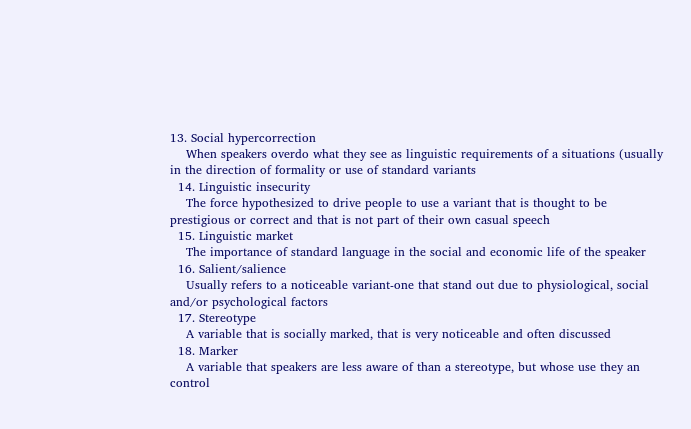13. Social hypercorrection
    When speakers overdo what they see as linguistic requirements of a situations (usually in the direction of formality or use of standard variants
  14. Linguistic insecurity
    The force hypothesized to drive people to use a variant that is thought to be prestigious or correct and that is not part of their own casual speech
  15. Linguistic market
    The importance of standard language in the social and economic life of the speaker
  16. Salient/salience
    Usually refers to a noticeable variant-one that stand out due to physiological, social and/or psychological factors
  17. Stereotype
    A variable that is socially marked, that is very noticeable and often discussed
  18. Marker
    A variable that speakers are less aware of than a stereotype, but whose use they an control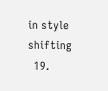in style shifting
  19.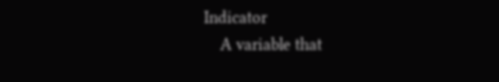Indicator
    A variable that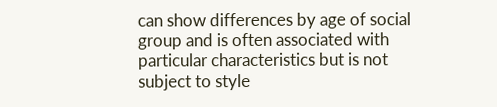can show differences by age of social group and is often associated with particular characteristics but is not subject to style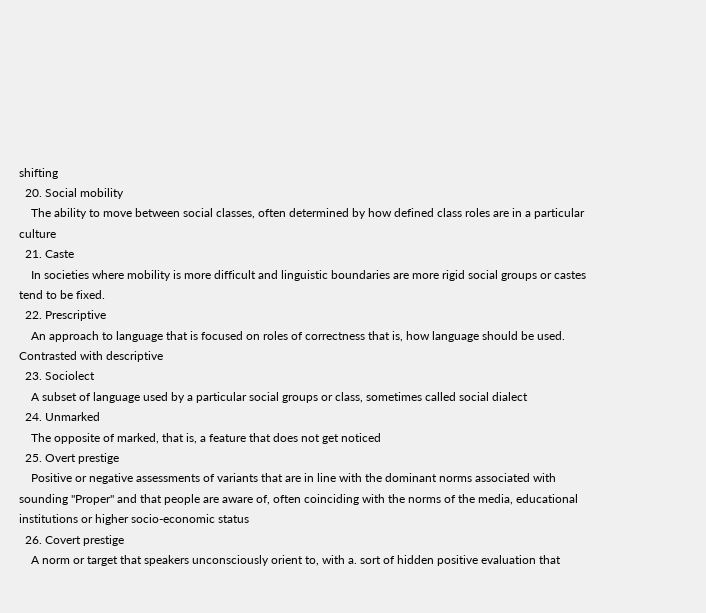shifting
  20. Social mobility
    The ability to move between social classes, often determined by how defined class roles are in a particular culture
  21. Caste
    In societies where mobility is more difficult and linguistic boundaries are more rigid social groups or castes tend to be fixed.
  22. Prescriptive
    An approach to language that is focused on roles of correctness that is, how language should be used. Contrasted with descriptive
  23. Sociolect
    A subset of language used by a particular social groups or class, sometimes called social dialect
  24. Unmarked
    The opposite of marked, that is, a feature that does not get noticed
  25. Overt prestige
    Positive or negative assessments of variants that are in line with the dominant norms associated with sounding "Proper" and that people are aware of, often coinciding with the norms of the media, educational institutions or higher socio-economic status
  26. Covert prestige
    A norm or target that speakers unconsciously orient to, with a. sort of hidden positive evaluation that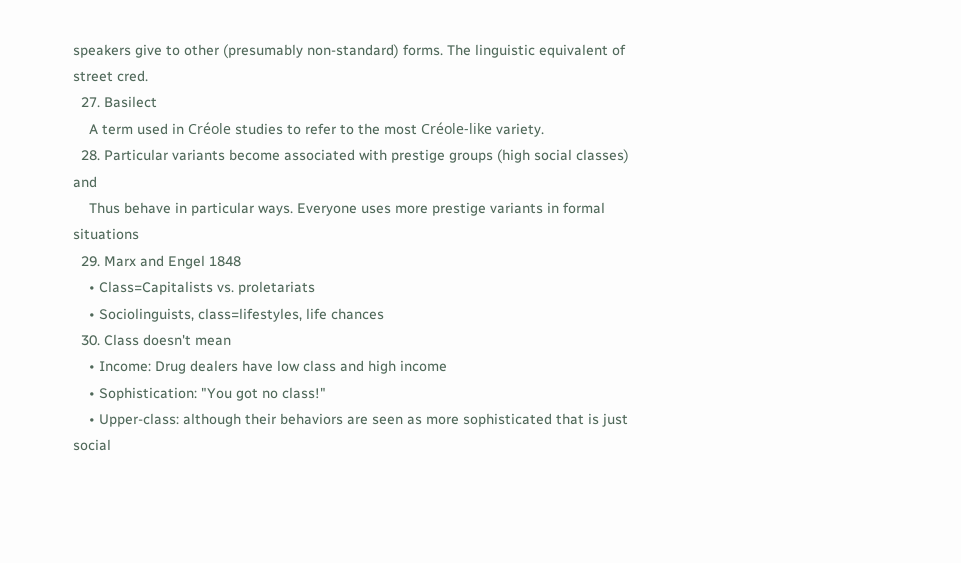speakers give to other (presumably non-standard) forms. The linguistic equivalent of street cred.
  27. Basilect
    A term used in Créole studies to refer to the most Créole-like variety.
  28. Particular variants become associated with prestige groups (high social classes) and
    Thus behave in particular ways. Everyone uses more prestige variants in formal situations
  29. Marx and Engel 1848
    • Class=Capitalists vs. proletariats
    • Sociolinguists, class=lifestyles, life chances
  30. Class doesn't mean
    • Income: Drug dealers have low class and high income
    • Sophistication: "You got no class!"
    • Upper-class: although their behaviors are seen as more sophisticated that is just social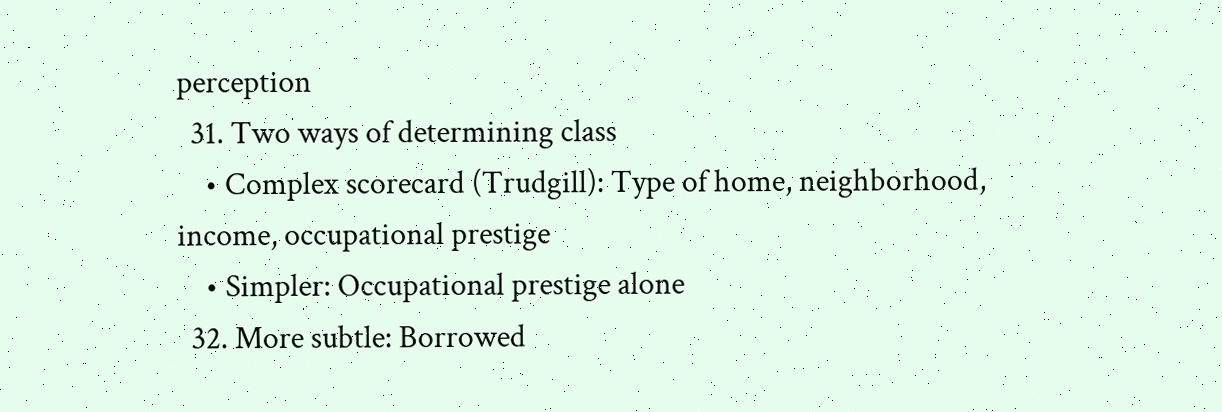perception
  31. Two ways of determining class
    • Complex scorecard (Trudgill): Type of home, neighborhood, income, occupational prestige
    • Simpler: Occupational prestige alone
  32. More subtle: Borrowed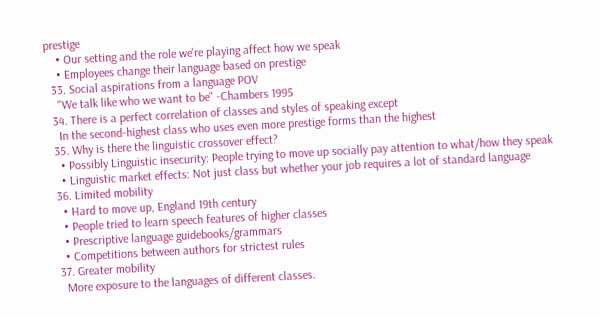prestige
    • Our setting and the role we're playing affect how we speak
    • Employees change their language based on prestige
  33. Social aspirations from a language POV
    "We talk like who we want to be" -Chambers 1995
  34. There is a perfect correlation of classes and styles of speaking except
    In the second-highest class who uses even more prestige forms than the highest
  35. Why is there the linguistic crossover effect?
    • Possibly Linguistic insecurity: People trying to move up socially pay attention to what/how they speak
    • Linguistic market effects: Not just class but whether your job requires a lot of standard language
  36. Limited mobility
    • Hard to move up, England 19th century
    • People tried to learn speech features of higher classes
    • Prescriptive language guidebooks/grammars
    • Competitions between authors for strictest rules
  37. Greater mobility
    More exposure to the languages of different classes.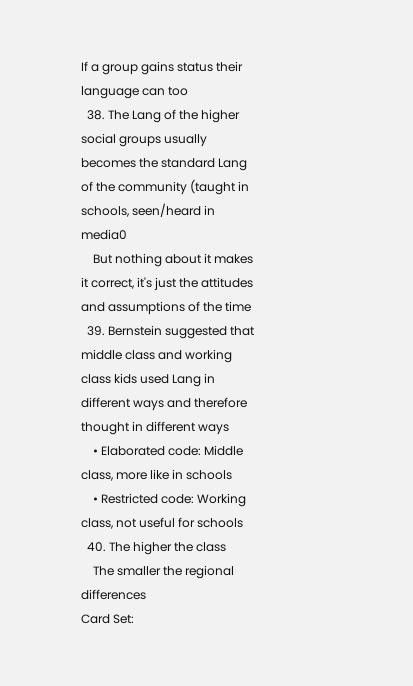If a group gains status their language can too
  38. The Lang of the higher social groups usually becomes the standard Lang of the community (taught in schools, seen/heard in media0
    But nothing about it makes it correct, it's just the attitudes and assumptions of the time
  39. Bernstein suggested that middle class and working class kids used Lang in different ways and therefore thought in different ways
    • Elaborated code: Middle class, more like in schools
    • Restricted code: Working class, not useful for schools
  40. The higher the class
    The smaller the regional differences
Card Set: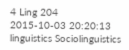4 Ling 204
2015-10-03 20:20:13
linguistics Sociolinguistics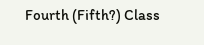Fourth (Fifth?) Class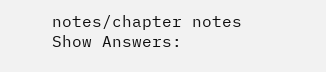notes/chapter notes
Show Answers: